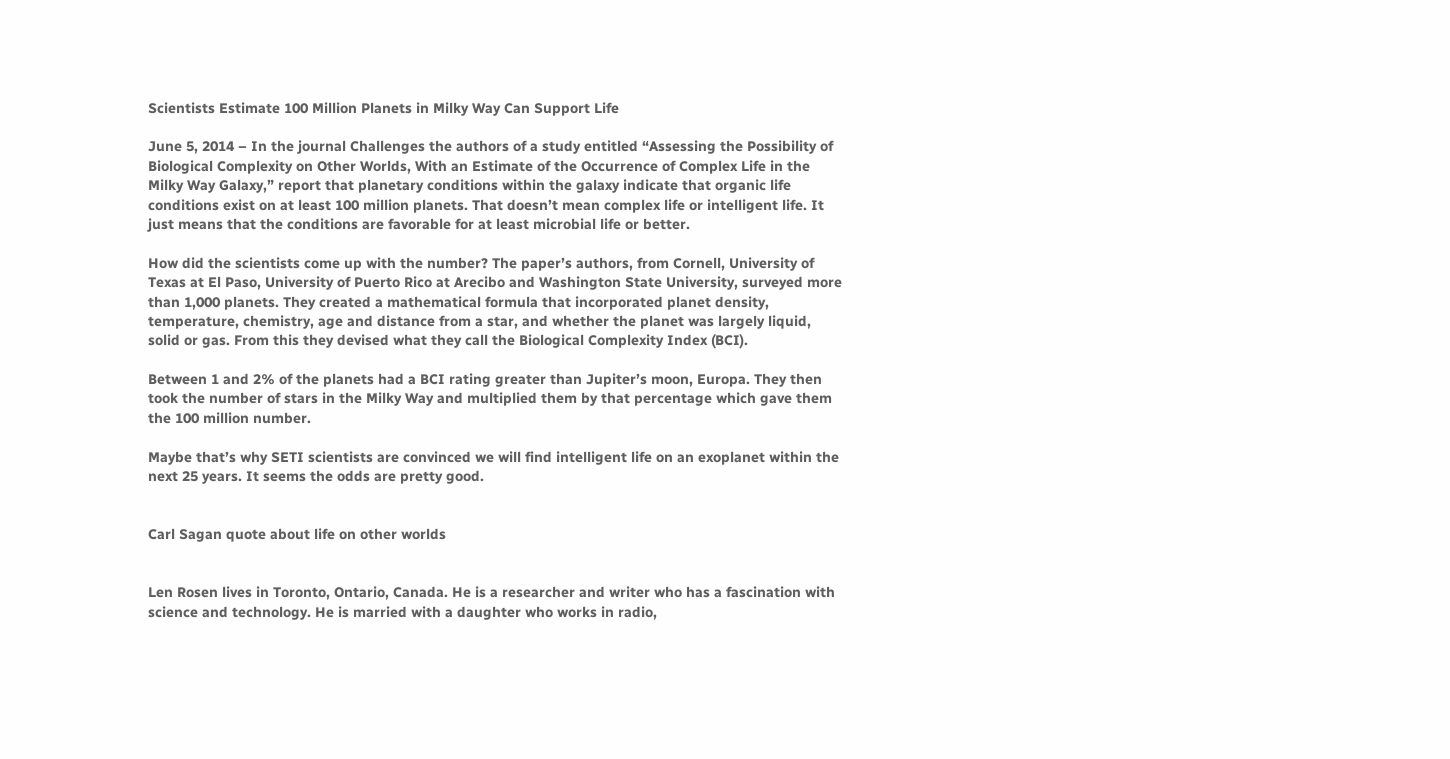Scientists Estimate 100 Million Planets in Milky Way Can Support Life

June 5, 2014 – In the journal Challenges the authors of a study entitled “Assessing the Possibility of Biological Complexity on Other Worlds, With an Estimate of the Occurrence of Complex Life in the Milky Way Galaxy,” report that planetary conditions within the galaxy indicate that organic life conditions exist on at least 100 million planets. That doesn’t mean complex life or intelligent life. It just means that the conditions are favorable for at least microbial life or better.

How did the scientists come up with the number? The paper’s authors, from Cornell, University of Texas at El Paso, University of Puerto Rico at Arecibo and Washington State University, surveyed more than 1,000 planets. They created a mathematical formula that incorporated planet density, temperature, chemistry, age and distance from a star, and whether the planet was largely liquid, solid or gas. From this they devised what they call the Biological Complexity Index (BCI).

Between 1 and 2% of the planets had a BCI rating greater than Jupiter’s moon, Europa. They then took the number of stars in the Milky Way and multiplied them by that percentage which gave them the 100 million number.

Maybe that’s why SETI scientists are convinced we will find intelligent life on an exoplanet within the next 25 years. It seems the odds are pretty good.


Carl Sagan quote about life on other worlds


Len Rosen lives in Toronto, Ontario, Canada. He is a researcher and writer who has a fascination with science and technology. He is married with a daughter who works in radio,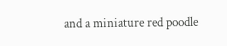and a miniature red poodle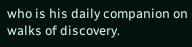who is his daily companion on walks of discovery.